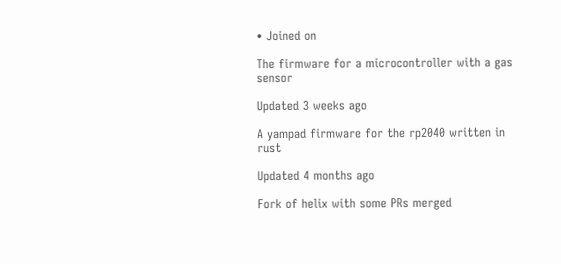• Joined on

The firmware for a microcontroller with a gas sensor

Updated 3 weeks ago

A yampad firmware for the rp2040 written in rust

Updated 4 months ago

Fork of helix with some PRs merged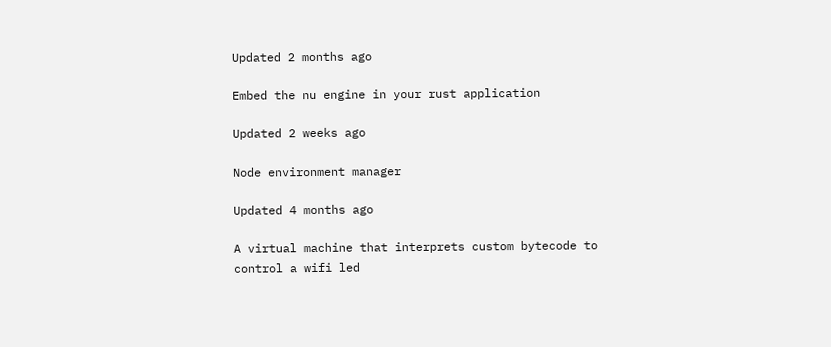Updated 2 months ago

Embed the nu engine in your rust application

Updated 2 weeks ago

Node environment manager

Updated 4 months ago

A virtual machine that interprets custom bytecode to control a wifi led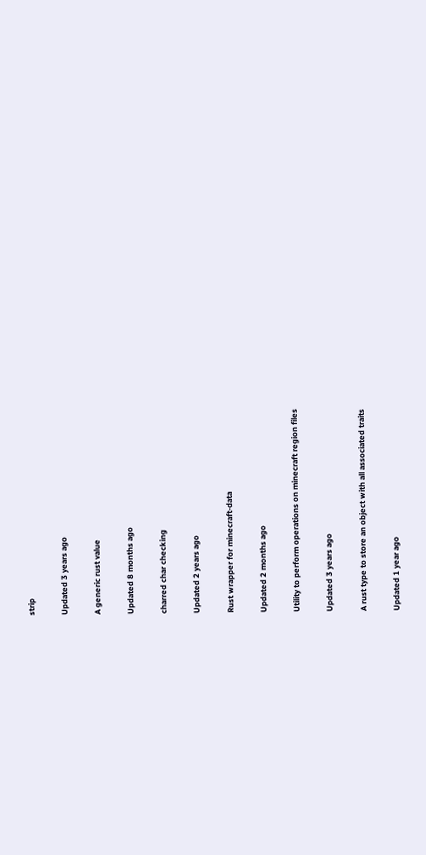strip

Updated 3 years ago

A generic rust value

Updated 8 months ago

charred char checking

Updated 2 years ago

Rust wrapper for minecraft-data

Updated 2 months ago

Utility to perform operations on minecraft region files

Updated 3 years ago

A rust type to store an object with all associated traits

Updated 1 year ago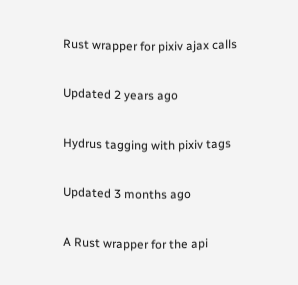Rust wrapper for pixiv ajax calls

Updated 2 years ago

Hydrus tagging with pixiv tags

Updated 3 months ago

A Rust wrapper for the api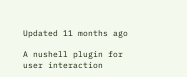Updated 11 months ago

A nushell plugin for user interaction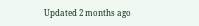Updated 2 months ago